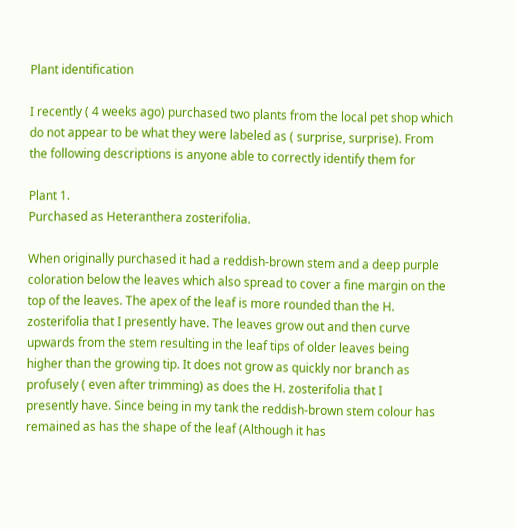Plant identification

I recently ( 4 weeks ago) purchased two plants from the local pet shop which
do not appear to be what they were labeled as ( surprise, surprise). From
the following descriptions is anyone able to correctly identify them for

Plant 1.
Purchased as Heteranthera zosterifolia.

When originally purchased it had a reddish-brown stem and a deep purple
coloration below the leaves which also spread to cover a fine margin on the
top of the leaves. The apex of the leaf is more rounded than the H.
zosterifolia that I presently have. The leaves grow out and then curve
upwards from the stem resulting in the leaf tips of older leaves being
higher than the growing tip. It does not grow as quickly nor branch as
profusely ( even after trimming) as does the H. zosterifolia that I
presently have. Since being in my tank the reddish-brown stem colour has
remained as has the shape of the leaf (Although it has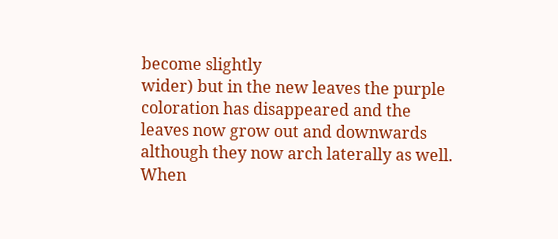become slightly
wider) but in the new leaves the purple coloration has disappeared and the
leaves now grow out and downwards although they now arch laterally as well.
When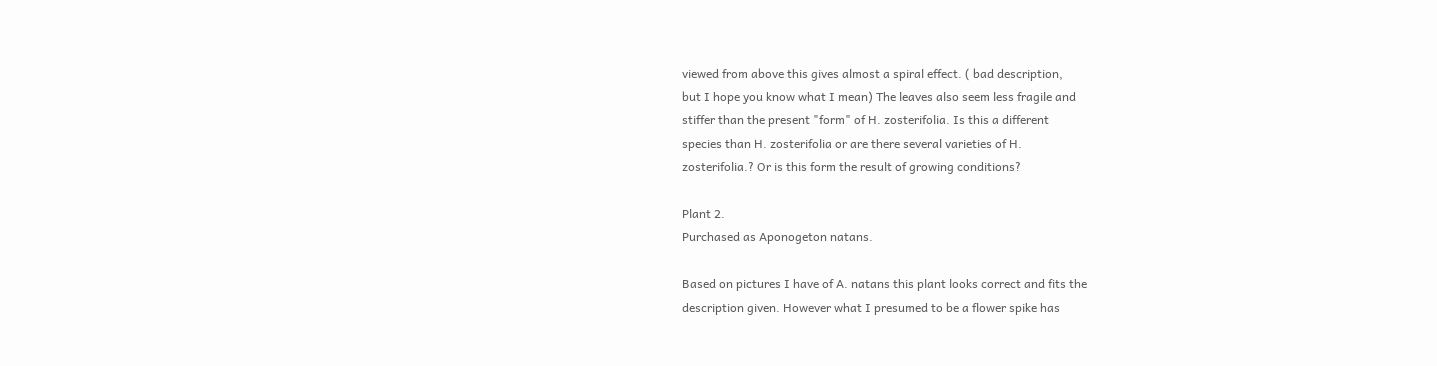viewed from above this gives almost a spiral effect. ( bad description,
but I hope you know what I mean) The leaves also seem less fragile and
stiffer than the present "form" of H. zosterifolia. Is this a different
species than H. zosterifolia or are there several varieties of H.
zosterifolia.? Or is this form the result of growing conditions?

Plant 2.
Purchased as Aponogeton natans.

Based on pictures I have of A. natans this plant looks correct and fits the
description given. However what I presumed to be a flower spike has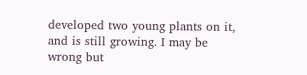developed two young plants on it, and is still growing. I may be wrong but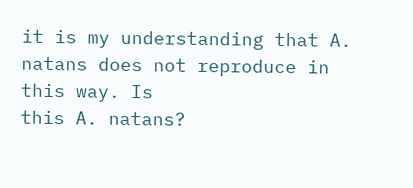it is my understanding that A. natans does not reproduce in this way. Is
this A. natans?